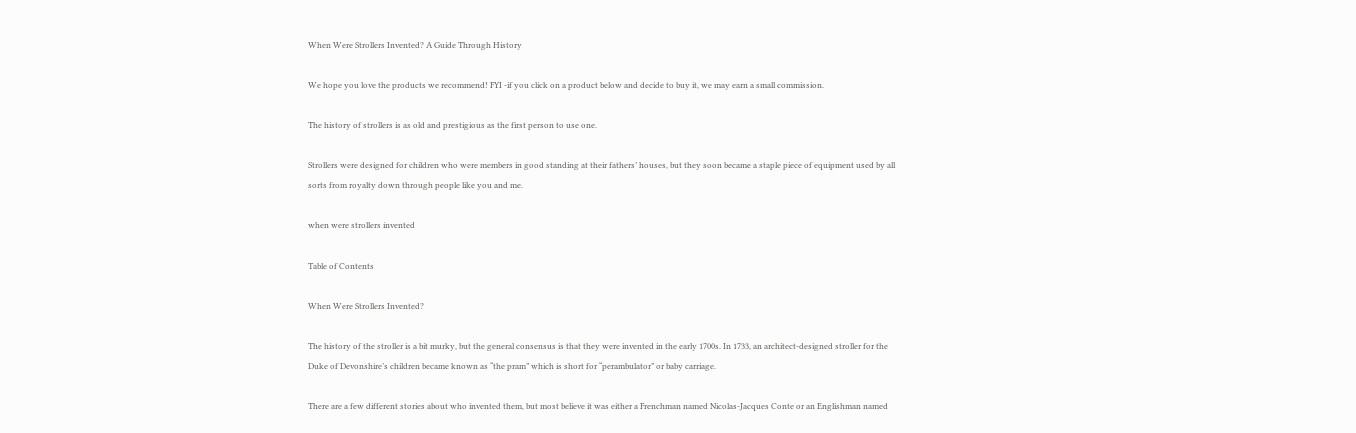When Were Strollers Invented? A Guide Through History

We hope you love the products we recommend! FYI -if you click on a product below and decide to buy it, we may earn a small commission.

The history of strollers is as old and prestigious as the first person to use one.

Strollers were designed for children who were members in good standing at their fathers’ houses, but they soon became a staple piece of equipment used by all sorts from royalty down through people like you and me.

when were strollers invented

Table of Contents

When Were Strollers Invented?

The history of the stroller is a bit murky, but the general consensus is that they were invented in the early 1700s. In 1733, an architect-designed stroller for the Duke of Devonshire’s children became known as “the pram” which is short for “perambulator” or baby carriage.

There are a few different stories about who invented them, but most believe it was either a Frenchman named Nicolas-Jacques Conte or an Englishman named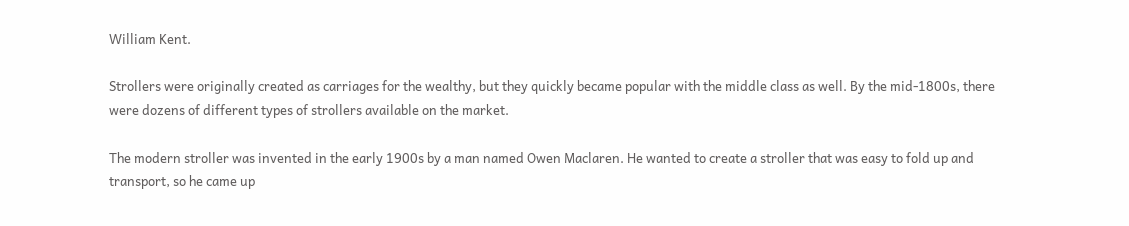William Kent.

Strollers were originally created as carriages for the wealthy, but they quickly became popular with the middle class as well. By the mid-1800s, there were dozens of different types of strollers available on the market.

The modern stroller was invented in the early 1900s by a man named Owen Maclaren. He wanted to create a stroller that was easy to fold up and transport, so he came up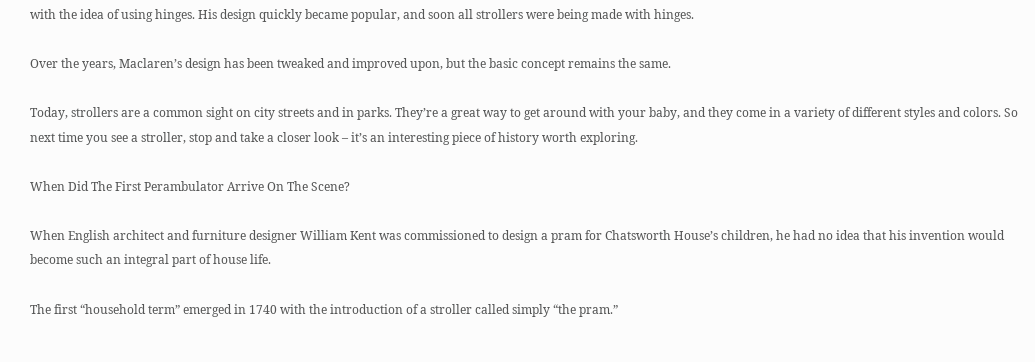with the idea of using hinges. His design quickly became popular, and soon all strollers were being made with hinges.

Over the years, Maclaren’s design has been tweaked and improved upon, but the basic concept remains the same.

Today, strollers are a common sight on city streets and in parks. They’re a great way to get around with your baby, and they come in a variety of different styles and colors. So next time you see a stroller, stop and take a closer look – it’s an interesting piece of history worth exploring.

When Did The First Perambulator Arrive On The Scene?

When English architect and furniture designer William Kent was commissioned to design a pram for Chatsworth House’s children, he had no idea that his invention would become such an integral part of house life.

The first “household term” emerged in 1740 with the introduction of a stroller called simply “the pram.”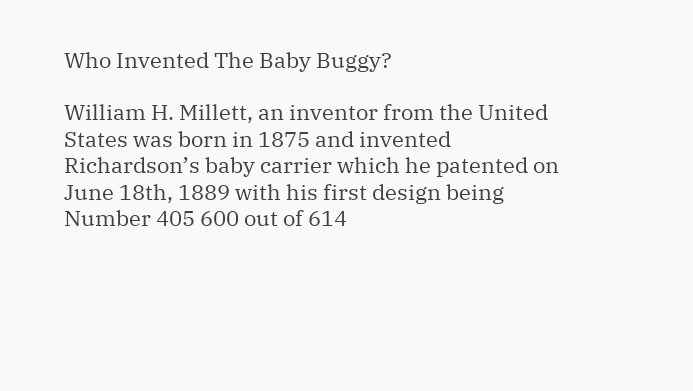Who Invented The Baby Buggy?

William H. Millett, an inventor from the United States was born in 1875 and invented Richardson’s baby carrier which he patented on June 18th, 1889 with his first design being Number 405 600 out of 614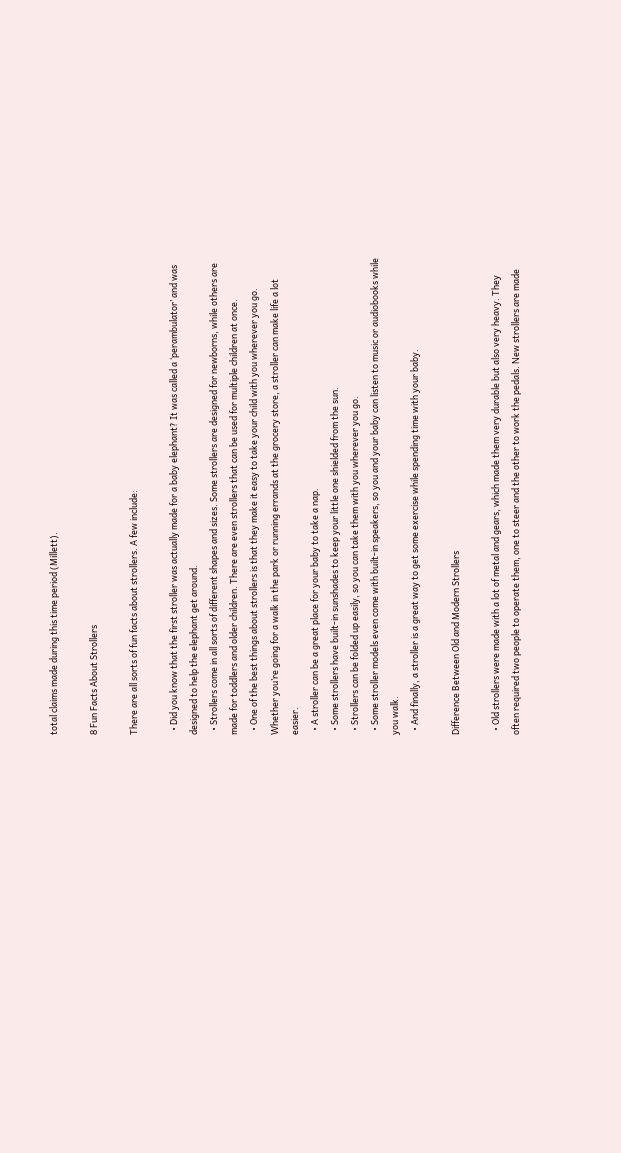total claims made during this time period (Millett).

8 Fun Facts About Strollers

There are all sorts of fun facts about strollers. A few include:

  • Did you know that the first stroller was actually made for a baby elephant? It was called a ‘perambulator’ and was designed to help the elephant get around.
  • Strollers come in all sorts of different shapes and sizes. Some strollers are designed for newborns, while others are made for toddlers and older children. There are even strollers that can be used for multiple children at once.
  • One of the best things about strollers is that they make it easy to take your child with you wherever you go. Whether you’re going for a walk in the park or running errands at the grocery store, a stroller can make life a lot easier.
  • A stroller can be a great place for your baby to take a nap.
  • Some strollers have built-in sunshades to keep your little one shielded from the sun.
  • Strollers can be folded up easily, so you can take them with you wherever you go.
  • Some stroller models even come with built-in speakers, so you and your baby can listen to music or audiobooks while you walk.
  • And finally, a stroller is a great way to get some exercise while spending time with your baby.

Difference Between Old and Modern Strollers

  • Old strollers were made with a lot of metal and gears, which made them very durable but also very heavy. They often required two people to operate them, one to steer and the other to work the pedals. New strollers are made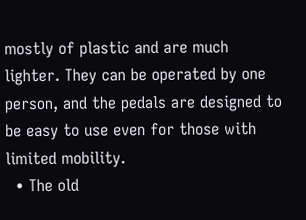mostly of plastic and are much lighter. They can be operated by one person, and the pedals are designed to be easy to use even for those with limited mobility.
  • The old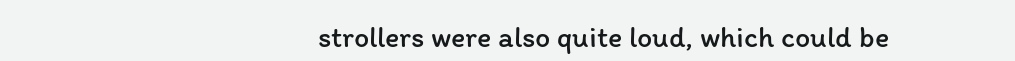strollers were also quite loud, which could be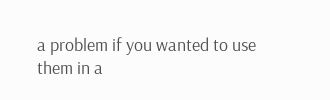a problem if you wanted to use them in a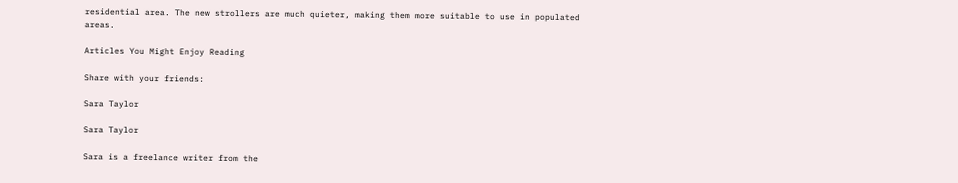residential area. The new strollers are much quieter, making them more suitable to use in populated areas.

Articles You Might Enjoy Reading

Share with your friends:

Sara Taylor

Sara Taylor

Sara is a freelance writer from the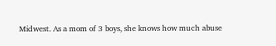Midwest. As a mom of 3 boys, she knows how much abuse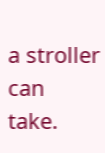a stroller can take.